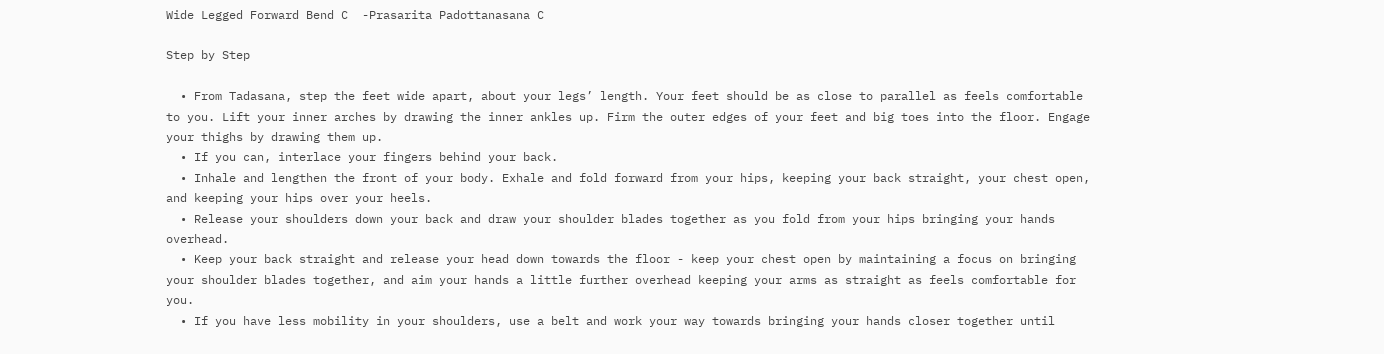Wide Legged Forward Bend C  -Prasarita Padottanasana C

Step by Step

  • From Tadasana, step the feet wide apart, about your legs’ length. Your feet should be as close to parallel as feels comfortable to you. Lift your inner arches by drawing the inner ankles up. Firm the outer edges of your feet and big toes into the floor. Engage your thighs by drawing them up.
  • If you can, interlace your fingers behind your back.
  • Inhale and lengthen the front of your body. Exhale and fold forward from your hips, keeping your back straight, your chest open, and keeping your hips over your heels.
  • Release your shoulders down your back and draw your shoulder blades together as you fold from your hips bringing your hands overhead.
  • Keep your back straight and release your head down towards the floor - keep your chest open by maintaining a focus on bringing your shoulder blades together, and aim your hands a little further overhead keeping your arms as straight as feels comfortable for you.
  • If you have less mobility in your shoulders, use a belt and work your way towards bringing your hands closer together until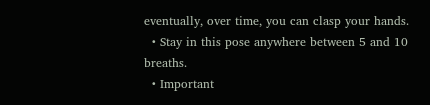eventually, over time, you can clasp your hands.
  • Stay in this pose anywhere between 5 and 10 breaths.
  • Important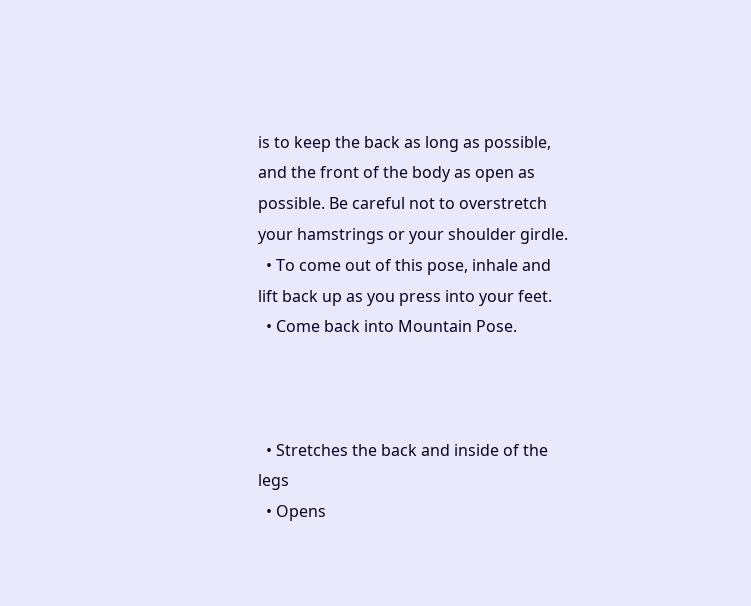is to keep the back as long as possible, and the front of the body as open as possible. Be careful not to overstretch your hamstrings or your shoulder girdle.
  • To come out of this pose, inhale and lift back up as you press into your feet.
  • Come back into Mountain Pose.



  • Stretches the back and inside of the legs
  • Opens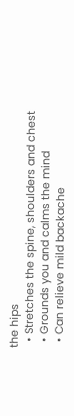the hips
  • Stretches the spine, shoulders and chest
  • Grounds you and calms the mind
  • Can relieve mild backache